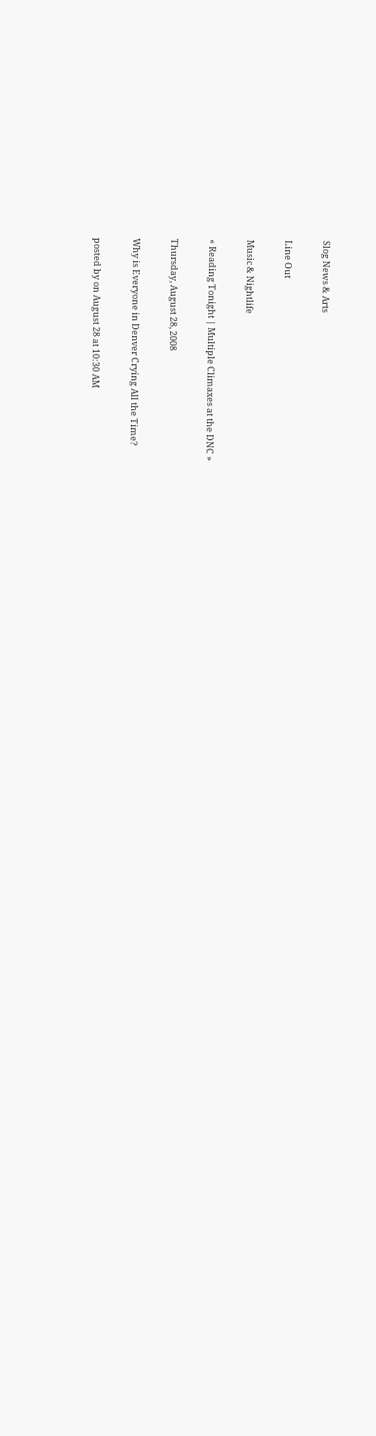Slog News & Arts

Line Out

Music & Nightlife

« Reading Tonight | Multiple Climaxes at the DNC »

Thursday, August 28, 2008

Why is Everyone in Denver Crying All the Time?

posted by on August 28 at 10:30 AM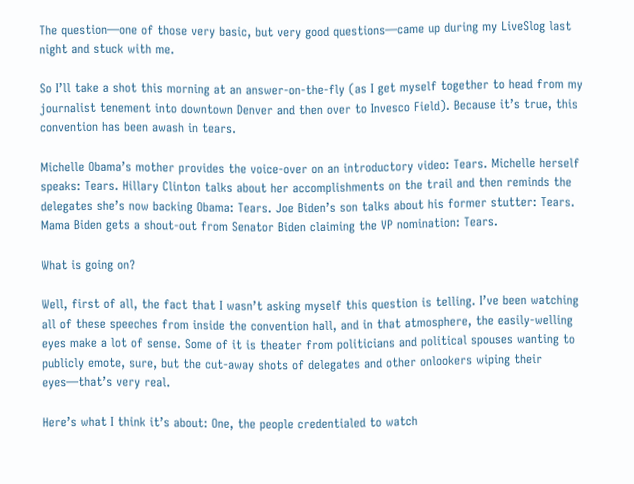The question—one of those very basic, but very good questions—came up during my LiveSlog last night and stuck with me.

So I’ll take a shot this morning at an answer-on-the-fly (as I get myself together to head from my journalist tenement into downtown Denver and then over to Invesco Field). Because it’s true, this convention has been awash in tears.

Michelle Obama’s mother provides the voice-over on an introductory video: Tears. Michelle herself speaks: Tears. Hillary Clinton talks about her accomplishments on the trail and then reminds the delegates she’s now backing Obama: Tears. Joe Biden’s son talks about his former stutter: Tears. Mama Biden gets a shout-out from Senator Biden claiming the VP nomination: Tears.

What is going on?

Well, first of all, the fact that I wasn’t asking myself this question is telling. I’ve been watching all of these speeches from inside the convention hall, and in that atmosphere, the easily-welling eyes make a lot of sense. Some of it is theater from politicians and political spouses wanting to publicly emote, sure, but the cut-away shots of delegates and other onlookers wiping their eyes—that’s very real.

Here’s what I think it’s about: One, the people credentialed to watch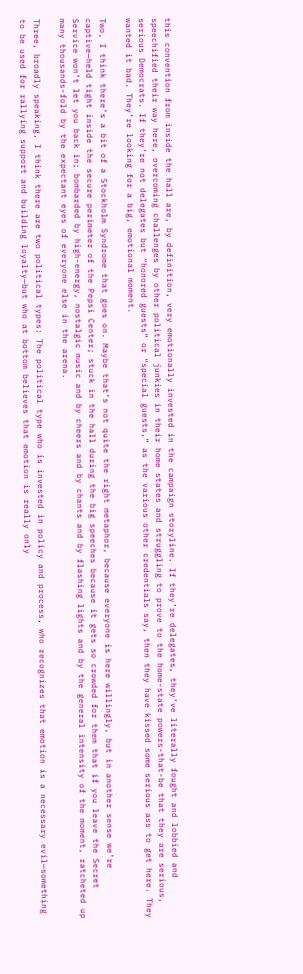this convention from inside the hall are, by definition, very emotionally invested in the campaign storyline. If they’re delegates, they’ve literally fought and lobbied and speechified their way here, overcoming challenges by other political junkies in their home states and struggling to prove to the home-state powers-that-be that they are serious, serious Democrats. If they’re not delegates but “honored guests” or “special guests,” as the various other credentials say, then they have kissed some serious ass to get here. They wanted it bad. They’re looking for a big, emotional moment.

Two, I think there’s a bit of a Stockholm Syndrome that goes on. Maybe that’s not quite the right metaphor, because everyone is here willingly, but in another sense we’re captive—held tight inside the secure perimeter of the Pepsi Center; stuck in the hall during the big speeches because it gets so crowded for them that if you leave the Secret Service won’t let you back in; bombarded by high-energy, nostalgic music and by cheers and by chants and by flashing lights and by the general intensity of the moment, ratcheted up many thousands-fold by the expectant eyes of everyone else in the arena.

Three, broadly speaking, I think there are two political types: The political type who is invested in policy and process, who recognizes that emotion is a necessary evil—something to be used for rallying support and building loyalty—but who at bottom believes that emotion is really only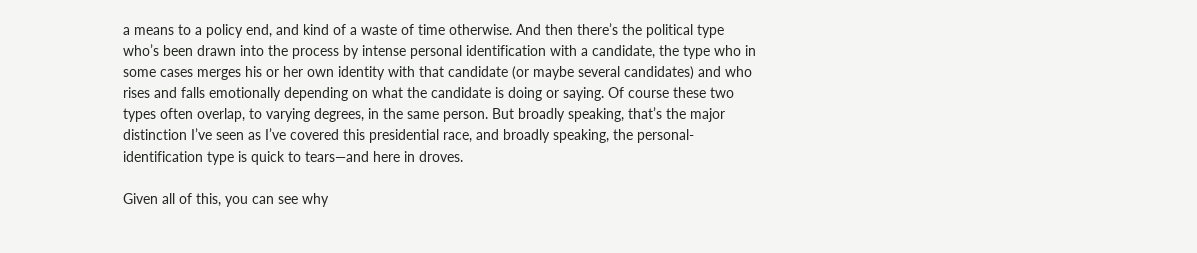a means to a policy end, and kind of a waste of time otherwise. And then there’s the political type who’s been drawn into the process by intense personal identification with a candidate, the type who in some cases merges his or her own identity with that candidate (or maybe several candidates) and who rises and falls emotionally depending on what the candidate is doing or saying. Of course these two types often overlap, to varying degrees, in the same person. But broadly speaking, that’s the major distinction I’ve seen as I’ve covered this presidential race, and broadly speaking, the personal-identification type is quick to tears—and here in droves.

Given all of this, you can see why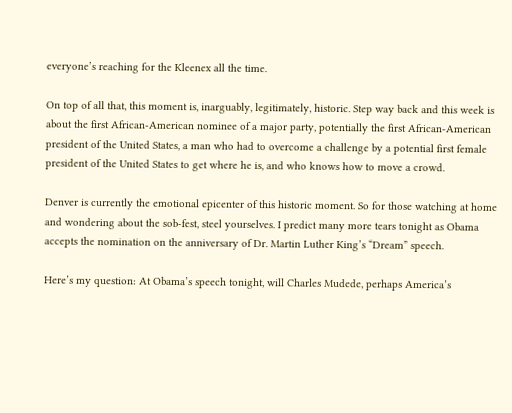everyone’s reaching for the Kleenex all the time.

On top of all that, this moment is, inarguably, legitimately, historic. Step way back and this week is about the first African-American nominee of a major party, potentially the first African-American president of the United States, a man who had to overcome a challenge by a potential first female president of the United States to get where he is, and who knows how to move a crowd.

Denver is currently the emotional epicenter of this historic moment. So for those watching at home and wondering about the sob-fest, steel yourselves. I predict many more tears tonight as Obama accepts the nomination on the anniversary of Dr. Martin Luther King’s “Dream” speech.

Here’s my question: At Obama’s speech tonight, will Charles Mudede, perhaps America’s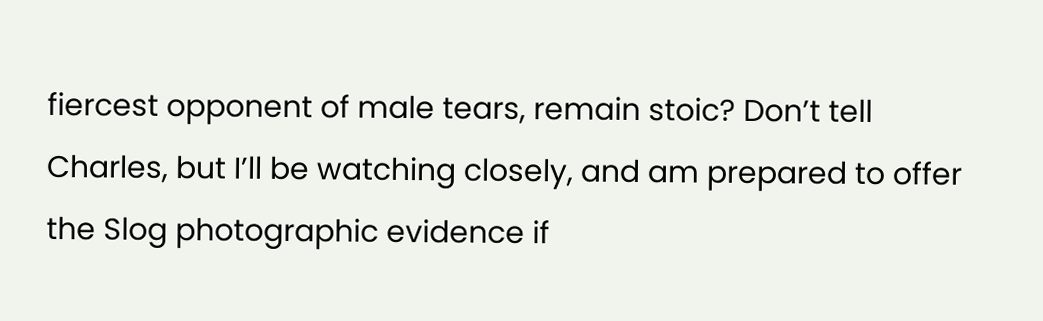fiercest opponent of male tears, remain stoic? Don’t tell Charles, but I’ll be watching closely, and am prepared to offer the Slog photographic evidence if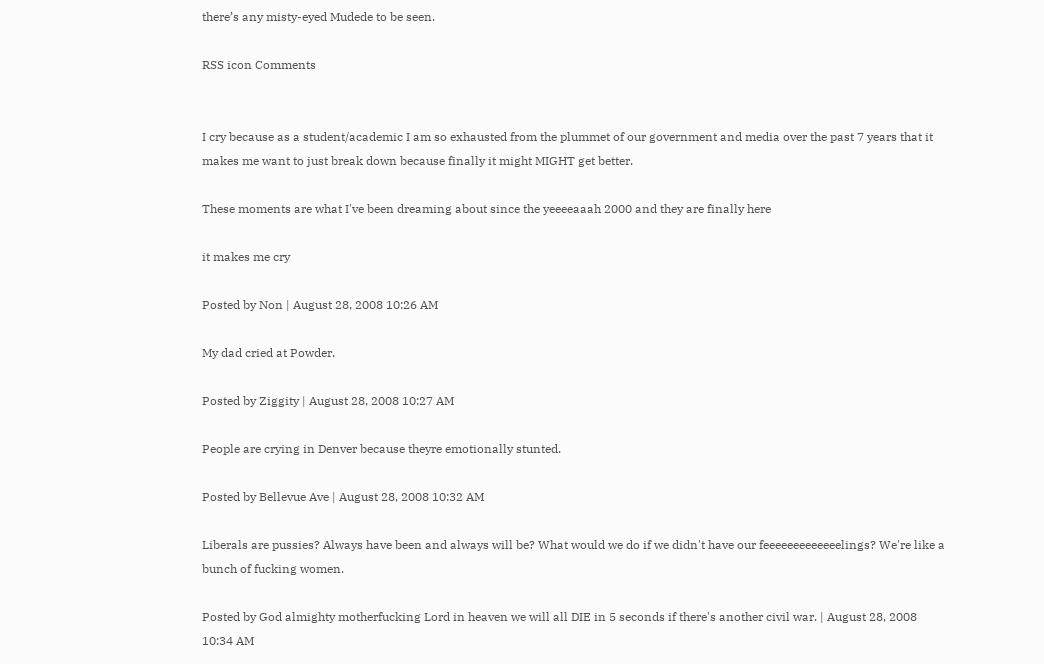there’s any misty-eyed Mudede to be seen.

RSS icon Comments


I cry because as a student/academic I am so exhausted from the plummet of our government and media over the past 7 years that it makes me want to just break down because finally it might MIGHT get better.

These moments are what I've been dreaming about since the yeeeeaaah 2000 and they are finally here

it makes me cry

Posted by Non | August 28, 2008 10:26 AM

My dad cried at Powder.

Posted by Ziggity | August 28, 2008 10:27 AM

People are crying in Denver because theyre emotionally stunted.

Posted by Bellevue Ave | August 28, 2008 10:32 AM

Liberals are pussies? Always have been and always will be? What would we do if we didn't have our feeeeeeeeeeeeelings? We're like a bunch of fucking women.

Posted by God almighty motherfucking Lord in heaven we will all DIE in 5 seconds if there's another civil war. | August 28, 2008 10:34 AM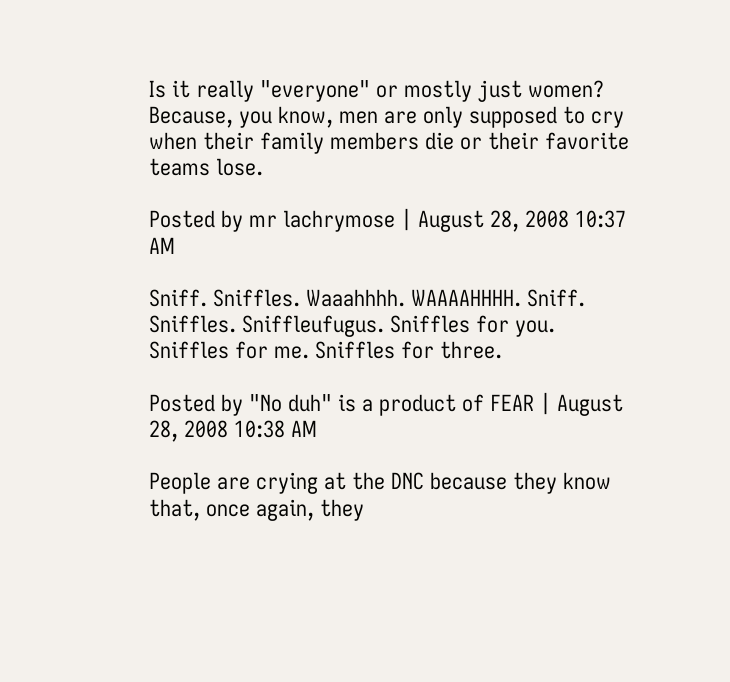Is it really "everyone" or mostly just women? Because, you know, men are only supposed to cry when their family members die or their favorite teams lose.

Posted by mr lachrymose | August 28, 2008 10:37 AM

Sniff. Sniffles. Waaahhhh. WAAAAHHHH. Sniff. Sniffles. Sniffleufugus. Sniffles for you. Sniffles for me. Sniffles for three.

Posted by "No duh" is a product of FEAR | August 28, 2008 10:38 AM

People are crying at the DNC because they know that, once again, they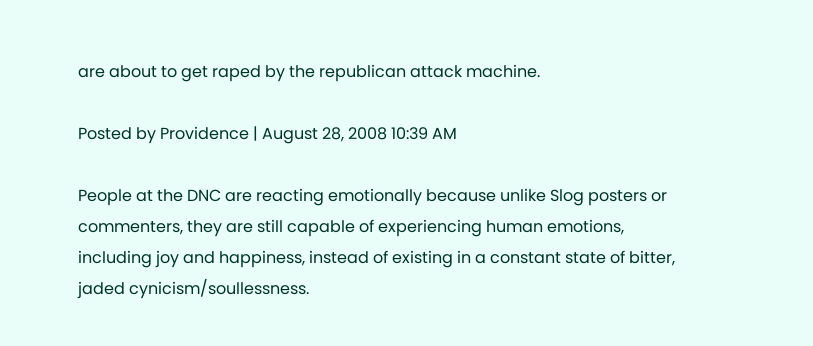are about to get raped by the republican attack machine.

Posted by Providence | August 28, 2008 10:39 AM

People at the DNC are reacting emotionally because unlike Slog posters or commenters, they are still capable of experiencing human emotions, including joy and happiness, instead of existing in a constant state of bitter, jaded cynicism/soullessness.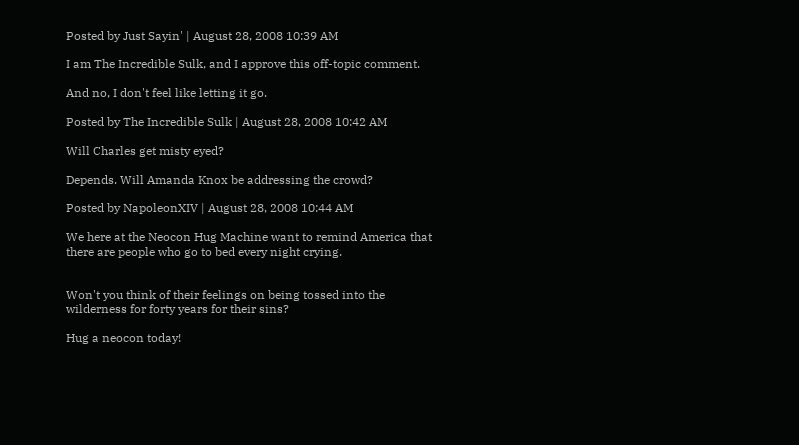Posted by Just Sayin' | August 28, 2008 10:39 AM

I am The Incredible Sulk, and I approve this off-topic comment.

And no, I don't feel like letting it go.

Posted by The Incredible Sulk | August 28, 2008 10:42 AM

Will Charles get misty eyed?

Depends. Will Amanda Knox be addressing the crowd?

Posted by NapoleonXIV | August 28, 2008 10:44 AM

We here at the Neocon Hug Machine want to remind America that there are people who go to bed every night crying.


Won't you think of their feelings on being tossed into the wilderness for forty years for their sins?

Hug a neocon today!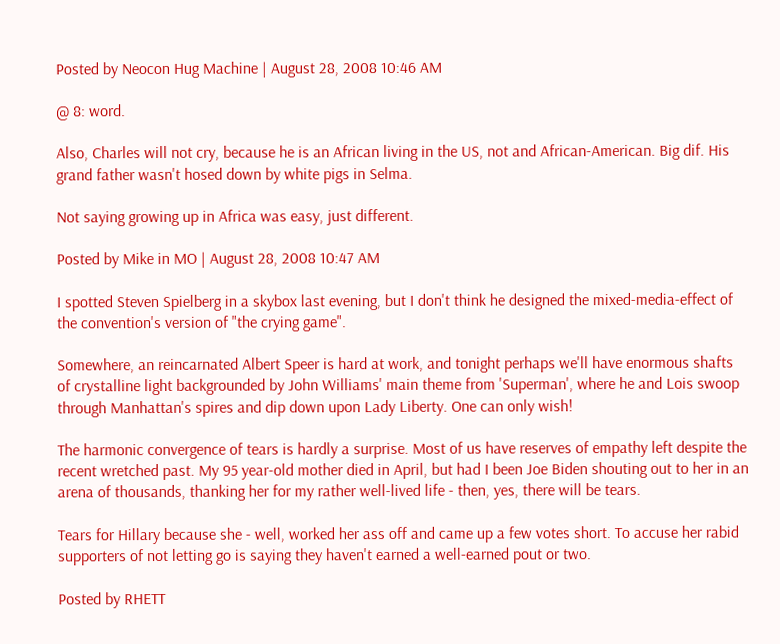Posted by Neocon Hug Machine | August 28, 2008 10:46 AM

@ 8: word.

Also, Charles will not cry, because he is an African living in the US, not and African-American. Big dif. His grand father wasn't hosed down by white pigs in Selma.

Not saying growing up in Africa was easy, just different.

Posted by Mike in MO | August 28, 2008 10:47 AM

I spotted Steven Spielberg in a skybox last evening, but I don't think he designed the mixed-media-effect of the convention's version of "the crying game".

Somewhere, an reincarnated Albert Speer is hard at work, and tonight perhaps we'll have enormous shafts of crystalline light backgrounded by John Williams' main theme from 'Superman', where he and Lois swoop through Manhattan's spires and dip down upon Lady Liberty. One can only wish!

The harmonic convergence of tears is hardly a surprise. Most of us have reserves of empathy left despite the recent wretched past. My 95 year-old mother died in April, but had I been Joe Biden shouting out to her in an arena of thousands, thanking her for my rather well-lived life - then, yes, there will be tears.

Tears for Hillary because she - well, worked her ass off and came up a few votes short. To accuse her rabid supporters of not letting go is saying they haven't earned a well-earned pout or two.

Posted by RHETT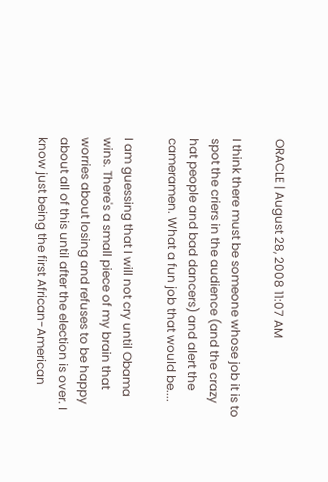ORACLE | August 28, 2008 11:07 AM

I think there must be someone whose job it is to spot the criers in the audience (and the crazy hat people and bad dancers) and alert the cameramen. What a fun job that would be....

I am guessing that I will not cry until Obama wins. There's a small piece of my brain that worries about losing and refuses to be happy about all of this until after the election is over. I know just being the first African-American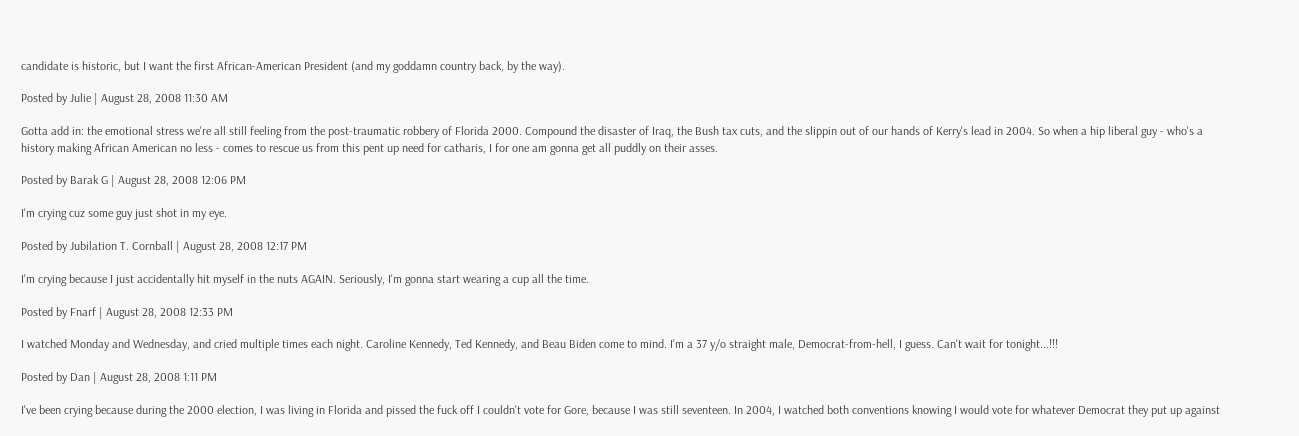candidate is historic, but I want the first African-American President (and my goddamn country back, by the way).

Posted by Julie | August 28, 2008 11:30 AM

Gotta add in: the emotional stress we're all still feeling from the post-traumatic robbery of Florida 2000. Compound the disaster of Iraq, the Bush tax cuts, and the slippin out of our hands of Kerry's lead in 2004. So when a hip liberal guy - who's a history making African American no less - comes to rescue us from this pent up need for catharis, I for one am gonna get all puddly on their asses.

Posted by Barak G | August 28, 2008 12:06 PM

I'm crying cuz some guy just shot in my eye.

Posted by Jubilation T. Cornball | August 28, 2008 12:17 PM

I'm crying because I just accidentally hit myself in the nuts AGAIN. Seriously, I'm gonna start wearing a cup all the time.

Posted by Fnarf | August 28, 2008 12:33 PM

I watched Monday and Wednesday, and cried multiple times each night. Caroline Kennedy, Ted Kennedy, and Beau Biden come to mind. I'm a 37 y/o straight male, Democrat-from-hell, I guess. Can't wait for tonight...!!!

Posted by Dan | August 28, 2008 1:11 PM

I've been crying because during the 2000 election, I was living in Florida and pissed the fuck off I couldn't vote for Gore, because I was still seventeen. In 2004, I watched both conventions knowing I would vote for whatever Democrat they put up against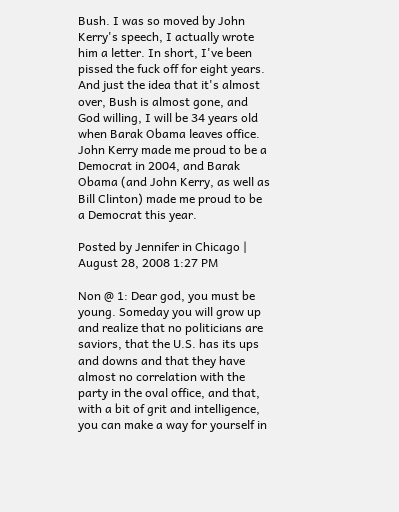Bush. I was so moved by John Kerry's speech, I actually wrote him a letter. In short, I've been pissed the fuck off for eight years. And just the idea that it's almost over, Bush is almost gone, and God willing, I will be 34 years old when Barak Obama leaves office. John Kerry made me proud to be a Democrat in 2004, and Barak Obama (and John Kerry, as well as Bill Clinton) made me proud to be a Democrat this year.

Posted by Jennifer in Chicago | August 28, 2008 1:27 PM

Non @ 1: Dear god, you must be young. Someday you will grow up and realize that no politicians are saviors, that the U.S. has its ups and downs and that they have almost no correlation with the party in the oval office, and that, with a bit of grit and intelligence, you can make a way for yourself in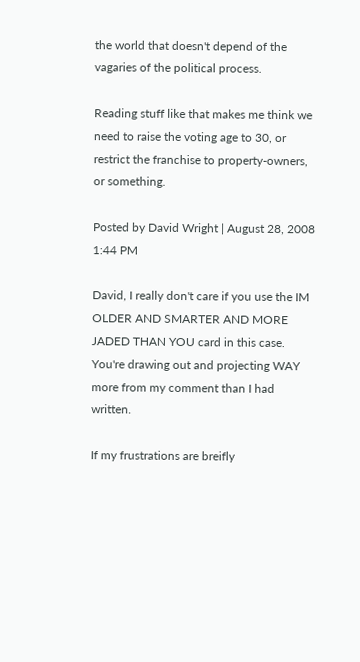the world that doesn't depend of the vagaries of the political process.

Reading stuff like that makes me think we need to raise the voting age to 30, or restrict the franchise to property-owners, or something.

Posted by David Wright | August 28, 2008 1:44 PM

David, I really don't care if you use the IM OLDER AND SMARTER AND MORE JADED THAN YOU card in this case. You're drawing out and projecting WAY more from my comment than I had written.

If my frustrations are breifly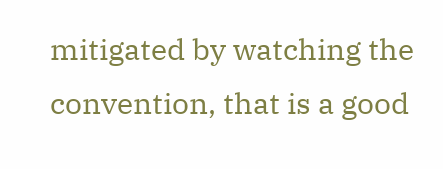mitigated by watching the convention, that is a good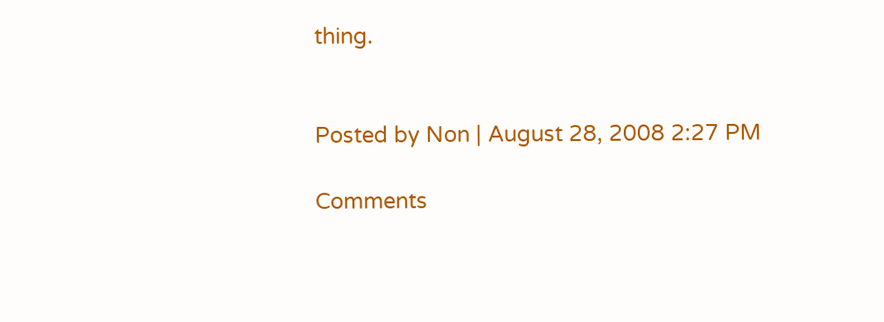thing.


Posted by Non | August 28, 2008 2:27 PM

Comments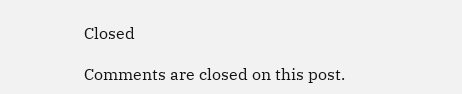Closed

Comments are closed on this post.